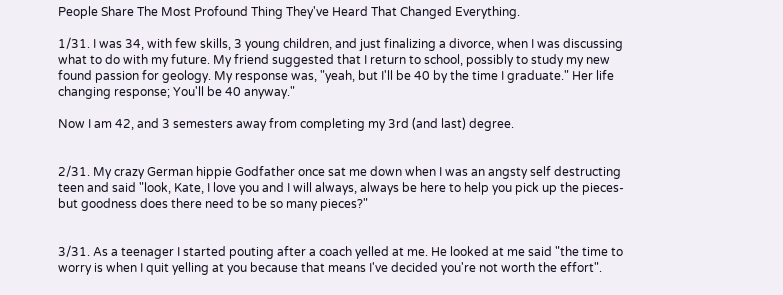People Share The Most Profound Thing They've Heard That Changed Everything.

1/31. I was 34, with few skills, 3 young children, and just finalizing a divorce, when I was discussing what to do with my future. My friend suggested that I return to school, possibly to study my new found passion for geology. My response was, "yeah, but I'll be 40 by the time I graduate." Her life changing response; You'll be 40 anyway."

Now I am 42, and 3 semesters away from completing my 3rd (and last) degree.


2/31. My crazy German hippie Godfather once sat me down when I was an angsty self destructing teen and said "look, Kate, I love you and I will always, always be here to help you pick up the pieces- but goodness does there need to be so many pieces?"


3/31. As a teenager I started pouting after a coach yelled at me. He looked at me said "the time to worry is when I quit yelling at you because that means I've decided you're not worth the effort".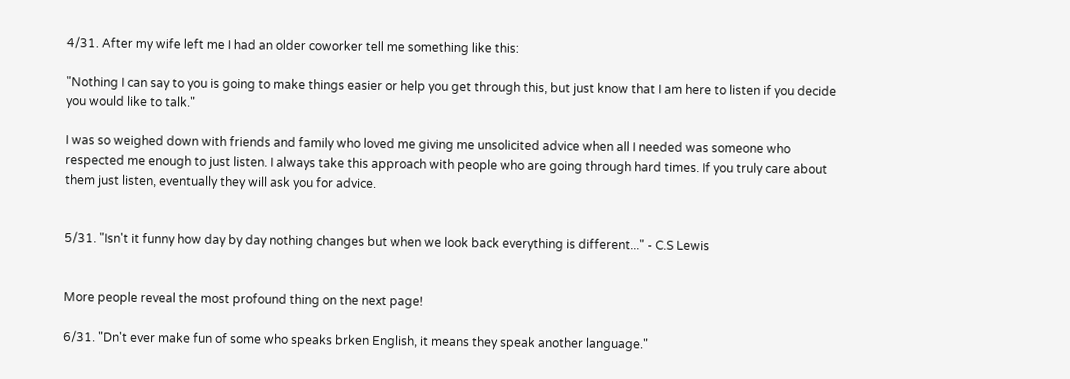4/31. After my wife left me I had an older coworker tell me something like this:

"Nothing I can say to you is going to make things easier or help you get through this, but just know that I am here to listen if you decide you would like to talk."

I was so weighed down with friends and family who loved me giving me unsolicited advice when all I needed was someone who respected me enough to just listen. I always take this approach with people who are going through hard times. If you truly care about them just listen, eventually they will ask you for advice.


5/31. "Isn't it funny how day by day nothing changes but when we look back everything is different..." - C.S Lewis


More people reveal the most profound thing on the next page!

6/31. "Dn't ever make fun of some who speaks brken English, it means they speak another language."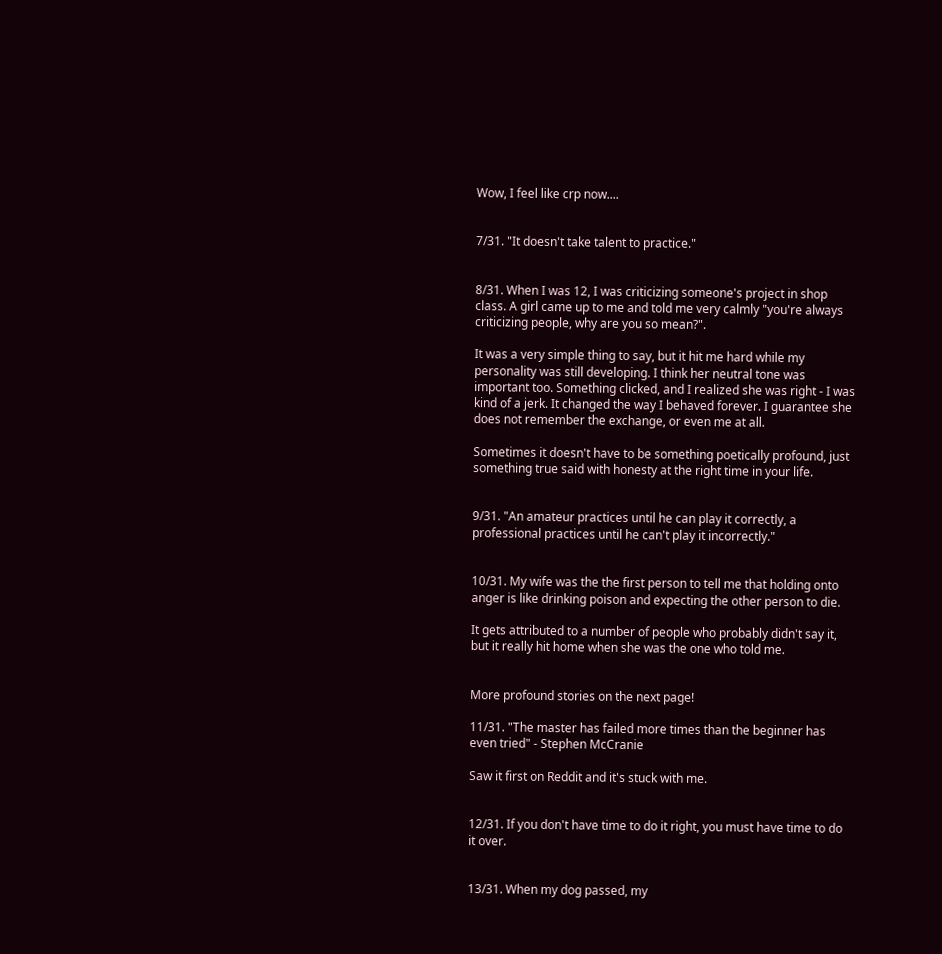Wow, I feel like crp now....


7/31. "It doesn't take talent to practice."


8/31. When I was 12, I was criticizing someone's project in shop class. A girl came up to me and told me very calmly "you're always criticizing people, why are you so mean?".

It was a very simple thing to say, but it hit me hard while my personality was still developing. I think her neutral tone was important too. Something clicked, and I realized she was right - I was kind of a jerk. It changed the way I behaved forever. I guarantee she does not remember the exchange, or even me at all.

Sometimes it doesn't have to be something poetically profound, just something true said with honesty at the right time in your life.


9/31. "An amateur practices until he can play it correctly, a professional practices until he can't play it incorrectly."


10/31. My wife was the the first person to tell me that holding onto anger is like drinking poison and expecting the other person to die.

It gets attributed to a number of people who probably didn't say it, but it really hit home when she was the one who told me.


More profound stories on the next page!

11/31. "The master has failed more times than the beginner has even tried" - Stephen McCranie

Saw it first on Reddit and it's stuck with me.


12/31. If you don't have time to do it right, you must have time to do it over.


13/31. When my dog passed, my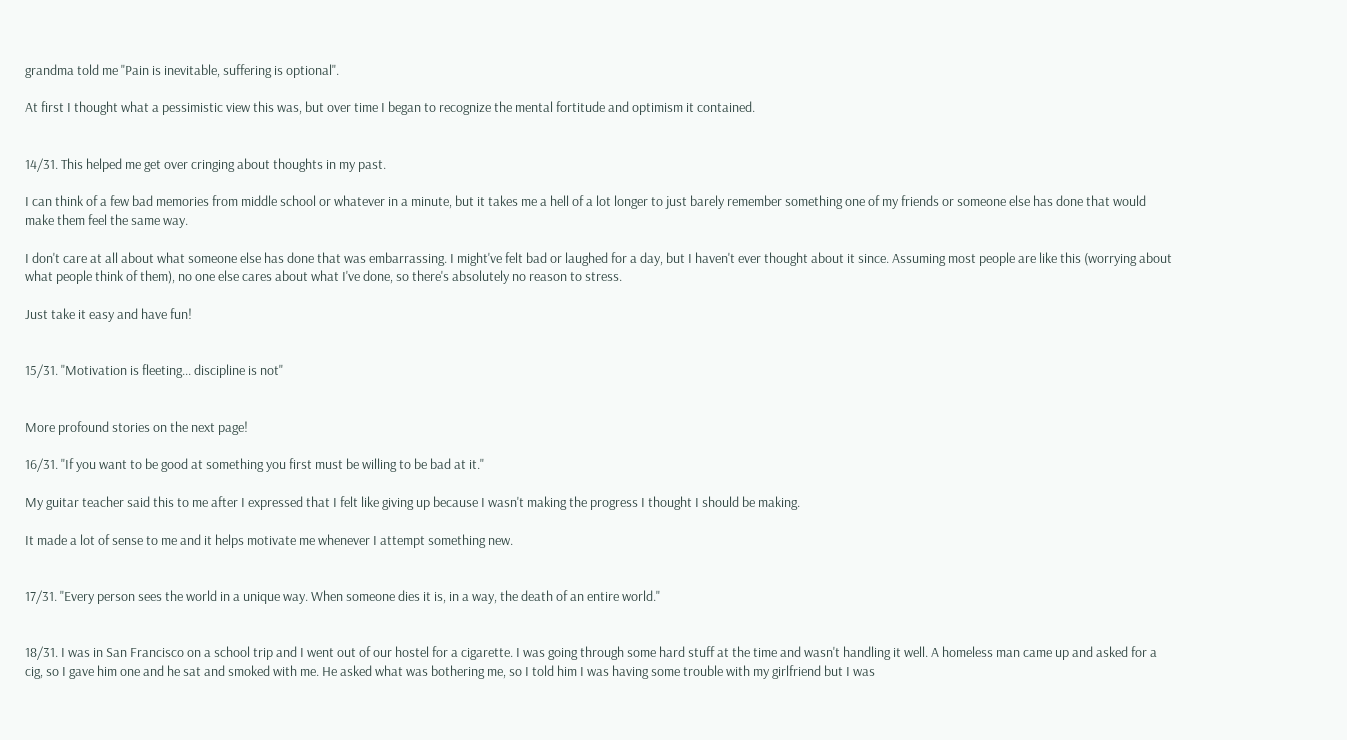grandma told me "Pain is inevitable, suffering is optional".

At first I thought what a pessimistic view this was, but over time I began to recognize the mental fortitude and optimism it contained.


14/31. This helped me get over cringing about thoughts in my past.

I can think of a few bad memories from middle school or whatever in a minute, but it takes me a hell of a lot longer to just barely remember something one of my friends or someone else has done that would make them feel the same way.

I don't care at all about what someone else has done that was embarrassing. I might've felt bad or laughed for a day, but I haven't ever thought about it since. Assuming most people are like this (worrying about what people think of them), no one else cares about what I've done, so there's absolutely no reason to stress.

Just take it easy and have fun!


15/31. "Motivation is fleeting... discipline is not"


More profound stories on the next page!

16/31. "If you want to be good at something you first must be willing to be bad at it."

My guitar teacher said this to me after I expressed that I felt like giving up because I wasn't making the progress I thought I should be making.

It made a lot of sense to me and it helps motivate me whenever I attempt something new.


17/31. "Every person sees the world in a unique way. When someone dies it is, in a way, the death of an entire world."


18/31. I was in San Francisco on a school trip and I went out of our hostel for a cigarette. I was going through some hard stuff at the time and wasn't handling it well. A homeless man came up and asked for a cig, so I gave him one and he sat and smoked with me. He asked what was bothering me, so I told him I was having some trouble with my girlfriend but I was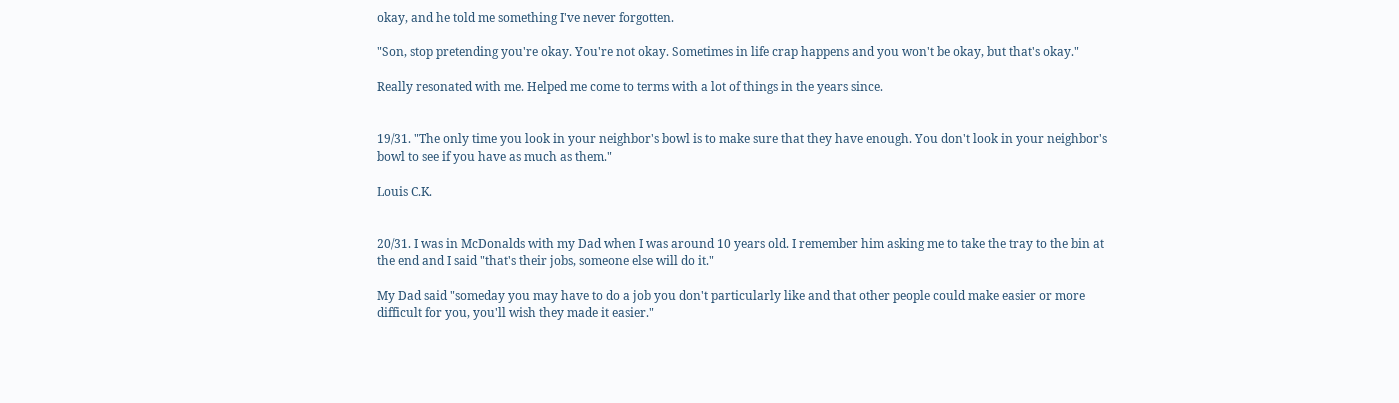okay, and he told me something I've never forgotten.

"Son, stop pretending you're okay. You're not okay. Sometimes in life crap happens and you won't be okay, but that's okay."

Really resonated with me. Helped me come to terms with a lot of things in the years since.


19/31. "The only time you look in your neighbor's bowl is to make sure that they have enough. You don't look in your neighbor's bowl to see if you have as much as them."

Louis C.K.


20/31. I was in McDonalds with my Dad when I was around 10 years old. I remember him asking me to take the tray to the bin at the end and I said "that's their jobs, someone else will do it."

My Dad said "someday you may have to do a job you don't particularly like and that other people could make easier or more difficult for you, you'll wish they made it easier."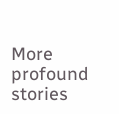More profound stories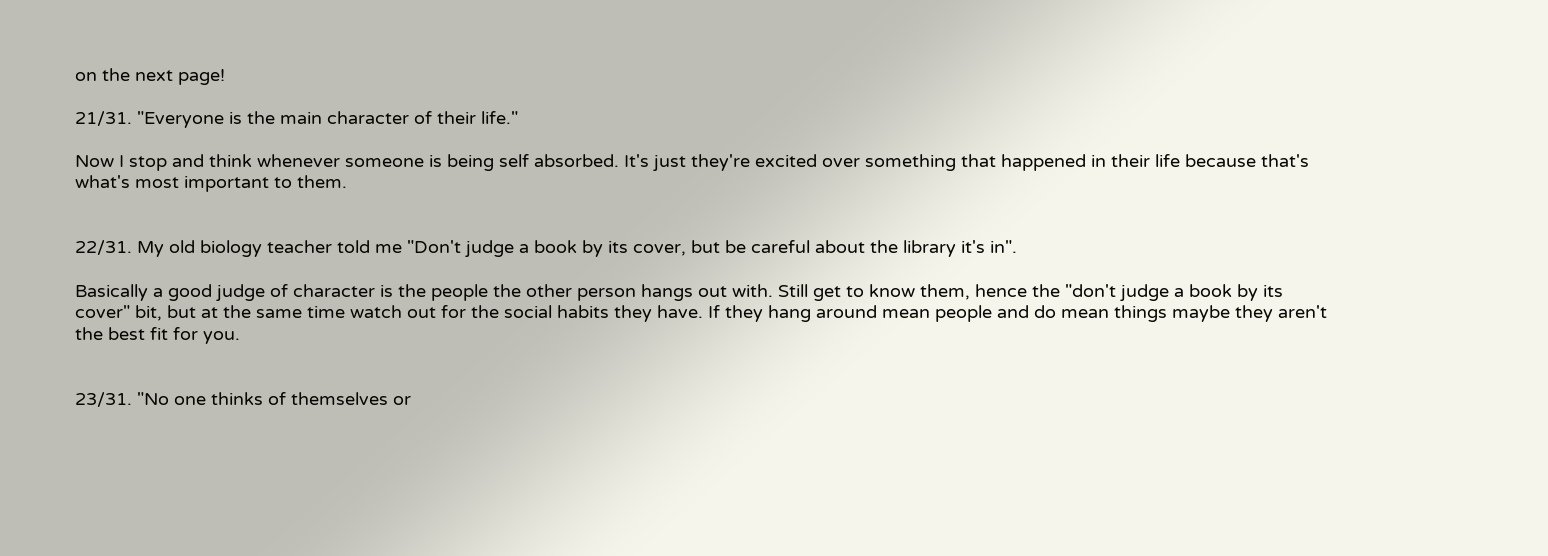on the next page!

21/31. "Everyone is the main character of their life."

Now I stop and think whenever someone is being self absorbed. It's just they're excited over something that happened in their life because that's what's most important to them.


22/31. My old biology teacher told me "Don't judge a book by its cover, but be careful about the library it's in".

Basically a good judge of character is the people the other person hangs out with. Still get to know them, hence the "don't judge a book by its cover" bit, but at the same time watch out for the social habits they have. If they hang around mean people and do mean things maybe they aren't the best fit for you.


23/31. "No one thinks of themselves or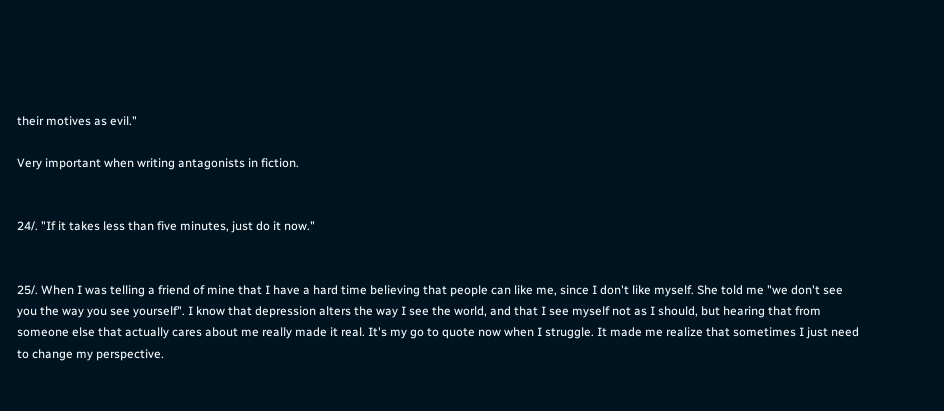their motives as evil."

Very important when writing antagonists in fiction.


24/. "If it takes less than five minutes, just do it now."


25/. When I was telling a friend of mine that I have a hard time believing that people can like me, since I don't like myself. She told me "we don't see you the way you see yourself". I know that depression alters the way I see the world, and that I see myself not as I should, but hearing that from someone else that actually cares about me really made it real. It's my go to quote now when I struggle. It made me realize that sometimes I just need to change my perspective.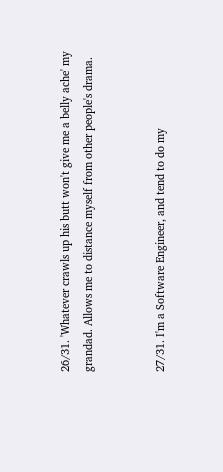26/31. 'Whatever crawls up his butt won't give me a belly ache' my grandad. Allows me to distance myself from other people's drama.


27/31. I'm a Software Engineer, and tend to do my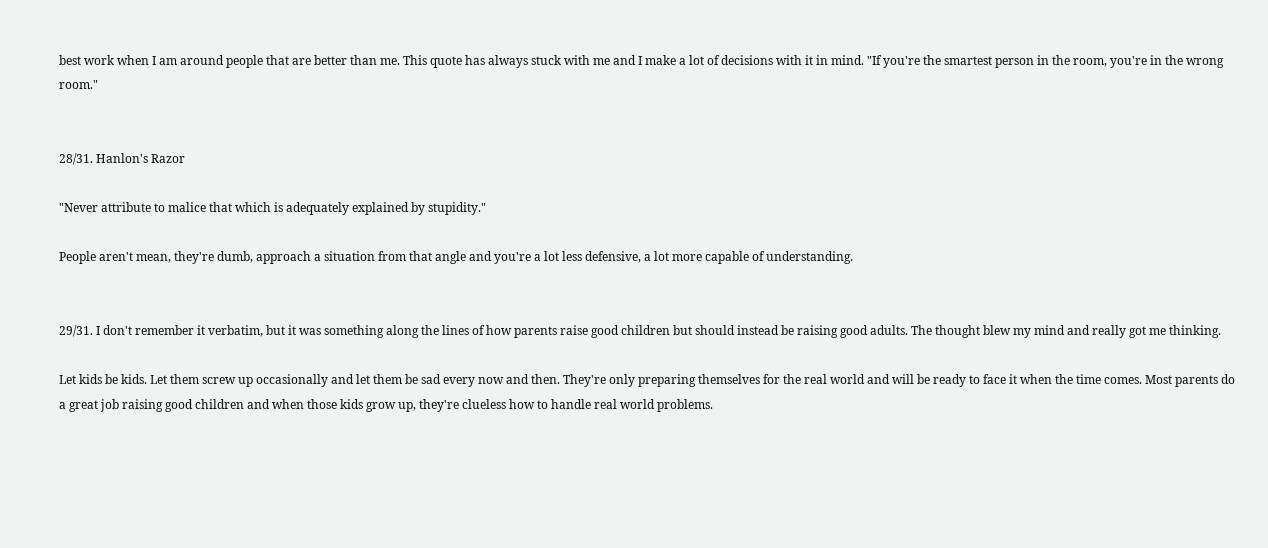best work when I am around people that are better than me. This quote has always stuck with me and I make a lot of decisions with it in mind. "If you're the smartest person in the room, you're in the wrong room."


28/31. Hanlon's Razor

"Never attribute to malice that which is adequately explained by stupidity."

People aren't mean, they're dumb, approach a situation from that angle and you're a lot less defensive, a lot more capable of understanding.


29/31. I don't remember it verbatim, but it was something along the lines of how parents raise good children but should instead be raising good adults. The thought blew my mind and really got me thinking.

Let kids be kids. Let them screw up occasionally and let them be sad every now and then. They're only preparing themselves for the real world and will be ready to face it when the time comes. Most parents do a great job raising good children and when those kids grow up, they're clueless how to handle real world problems.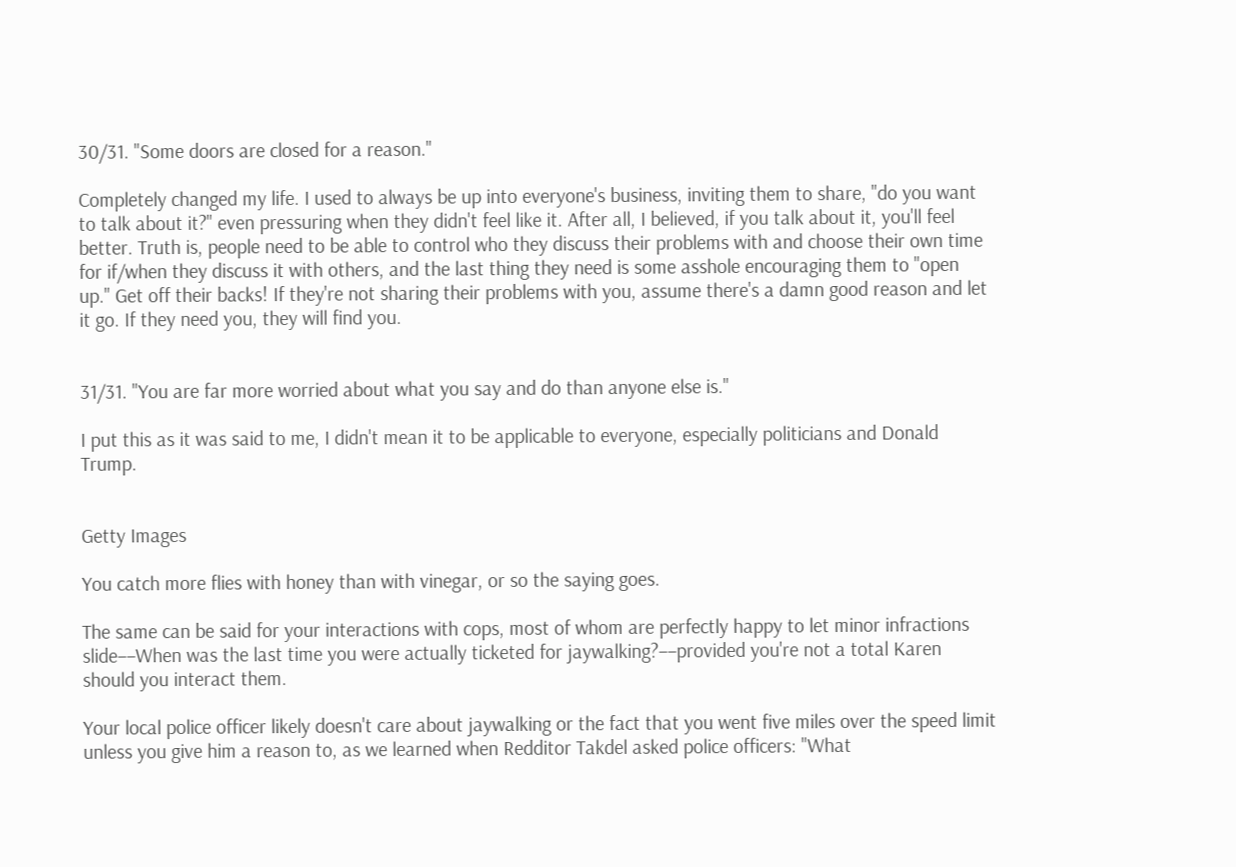30/31. "Some doors are closed for a reason."

Completely changed my life. I used to always be up into everyone's business, inviting them to share, "do you want to talk about it?" even pressuring when they didn't feel like it. After all, I believed, if you talk about it, you'll feel better. Truth is, people need to be able to control who they discuss their problems with and choose their own time for if/when they discuss it with others, and the last thing they need is some asshole encouraging them to "open up." Get off their backs! If they're not sharing their problems with you, assume there's a damn good reason and let it go. If they need you, they will find you.


31/31. "You are far more worried about what you say and do than anyone else is."

I put this as it was said to me, I didn't mean it to be applicable to everyone, especially politicians and Donald Trump.


Getty Images

You catch more flies with honey than with vinegar, or so the saying goes.

The same can be said for your interactions with cops, most of whom are perfectly happy to let minor infractions slide––When was the last time you were actually ticketed for jaywalking?––provided you're not a total Karen should you interact them.

Your local police officer likely doesn't care about jaywalking or the fact that you went five miles over the speed limit unless you give him a reason to, as we learned when Redditor Takdel asked police officers: "What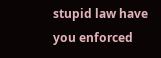stupid law have you enforced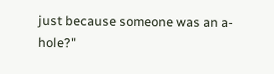just because someone was an a-hole?"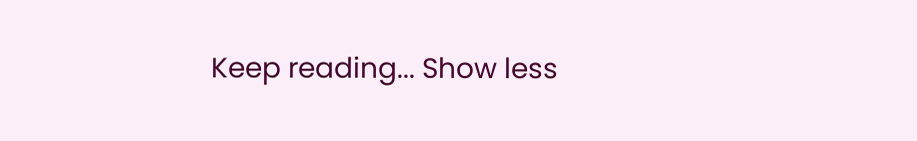Keep reading... Show less